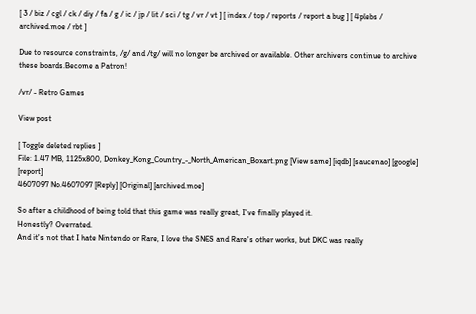[ 3 / biz / cgl / ck / diy / fa / g / ic / jp / lit / sci / tg / vr / vt ] [ index / top / reports / report a bug ] [ 4plebs / archived.moe / rbt ]

Due to resource constraints, /g/ and /tg/ will no longer be archived or available. Other archivers continue to archive these boards.Become a Patron!

/vr/ - Retro Games

View post

[ Toggle deleted replies ]
File: 1.47 MB, 1125x800, Donkey_Kong_Country_-_North_American_Boxart.png [View same] [iqdb] [saucenao] [google] [report]
4607097 No.4607097 [Reply] [Original] [archived.moe]

So after a childhood of being told that this game was really great, I've finally played it.
Honestly? Overrated.
And it's not that I hate Nintendo or Rare, I love the SNES and Rare's other works, but DKC was really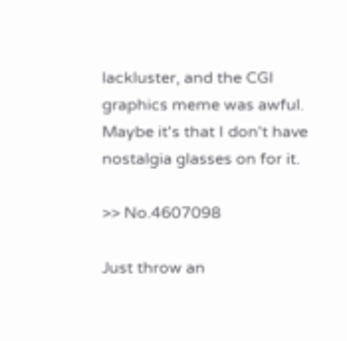lackluster, and the CGI graphics meme was awful.
Maybe it's that I don't have nostalgia glasses on for it.

>> No.4607098

Just throw an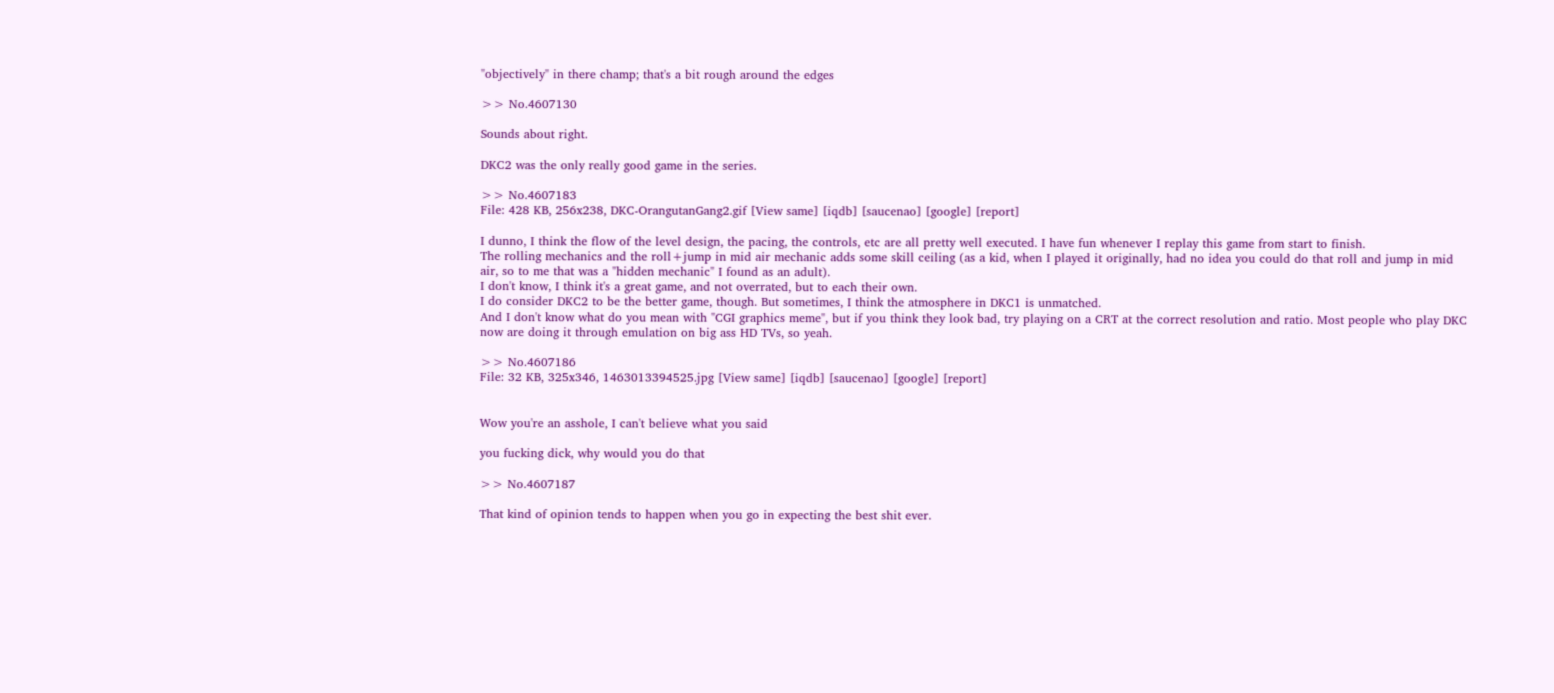"objectively" in there champ; that's a bit rough around the edges

>> No.4607130

Sounds about right.

DKC2 was the only really good game in the series.

>> No.4607183
File: 428 KB, 256x238, DKC-OrangutanGang2.gif [View same] [iqdb] [saucenao] [google] [report]

I dunno, I think the flow of the level design, the pacing, the controls, etc are all pretty well executed. I have fun whenever I replay this game from start to finish.
The rolling mechanics and the roll+jump in mid air mechanic adds some skill ceiling (as a kid, when I played it originally, had no idea you could do that roll and jump in mid air, so to me that was a "hidden mechanic" I found as an adult).
I don't know, I think it's a great game, and not overrated, but to each their own.
I do consider DKC2 to be the better game, though. But sometimes, I think the atmosphere in DKC1 is unmatched.
And I don't know what do you mean with "CGI graphics meme", but if you think they look bad, try playing on a CRT at the correct resolution and ratio. Most people who play DKC now are doing it through emulation on big ass HD TVs, so yeah.

>> No.4607186
File: 32 KB, 325x346, 1463013394525.jpg [View same] [iqdb] [saucenao] [google] [report]


Wow you're an asshole, I can't believe what you said

you fucking dick, why would you do that

>> No.4607187

That kind of opinion tends to happen when you go in expecting the best shit ever.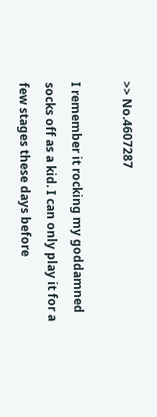>> No.4607287

I remember it rocking my goddamned socks off as a kid. I can only play it for a few stages these days before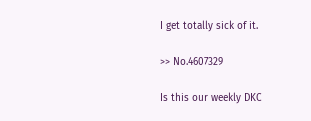I get totally sick of it.

>> No.4607329

Is this our weekly DKC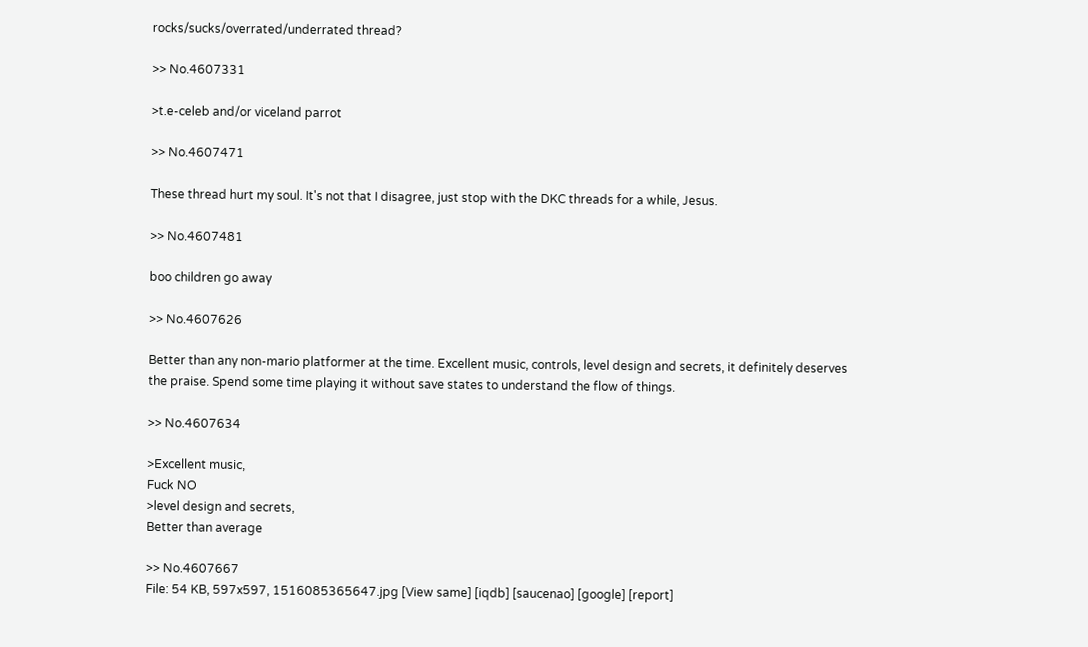rocks/sucks/overrated/underrated thread?

>> No.4607331

>t.e-celeb and/or viceland parrot

>> No.4607471

These thread hurt my soul. It's not that I disagree, just stop with the DKC threads for a while, Jesus.

>> No.4607481

boo children go away

>> No.4607626

Better than any non-mario platformer at the time. Excellent music, controls, level design and secrets, it definitely deserves the praise. Spend some time playing it without save states to understand the flow of things.

>> No.4607634

>Excellent music,
Fuck NO
>level design and secrets,
Better than average

>> No.4607667
File: 54 KB, 597x597, 1516085365647.jpg [View same] [iqdb] [saucenao] [google] [report]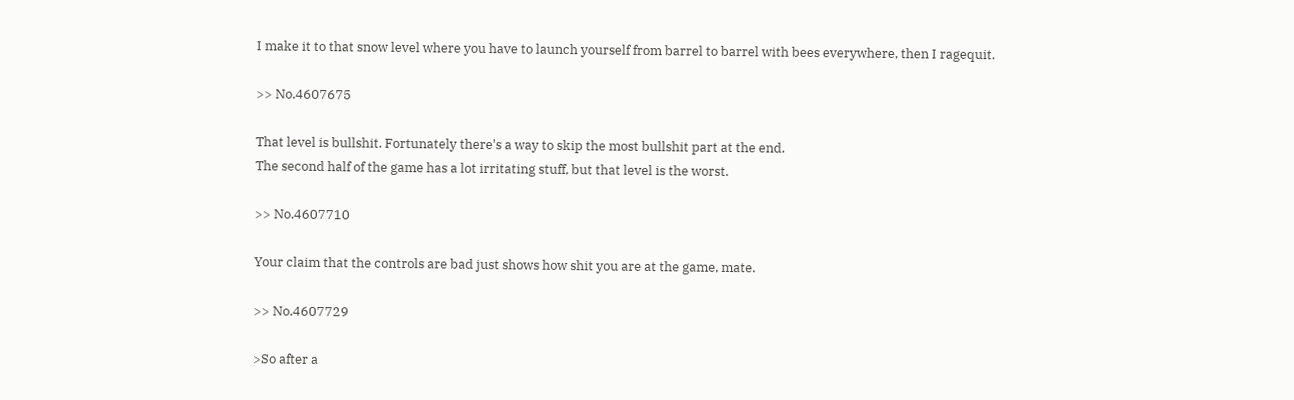I make it to that snow level where you have to launch yourself from barrel to barrel with bees everywhere, then I ragequit.

>> No.4607675

That level is bullshit. Fortunately there's a way to skip the most bullshit part at the end.
The second half of the game has a lot irritating stuff, but that level is the worst.

>> No.4607710

Your claim that the controls are bad just shows how shit you are at the game, mate.

>> No.4607729

>So after a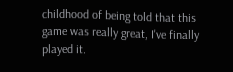childhood of being told that this game was really great, I've finally played it.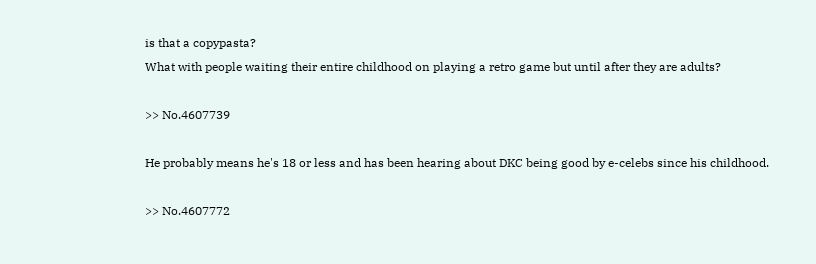is that a copypasta?
What with people waiting their entire childhood on playing a retro game but until after they are adults?

>> No.4607739

He probably means he's 18 or less and has been hearing about DKC being good by e-celebs since his childhood.

>> No.4607772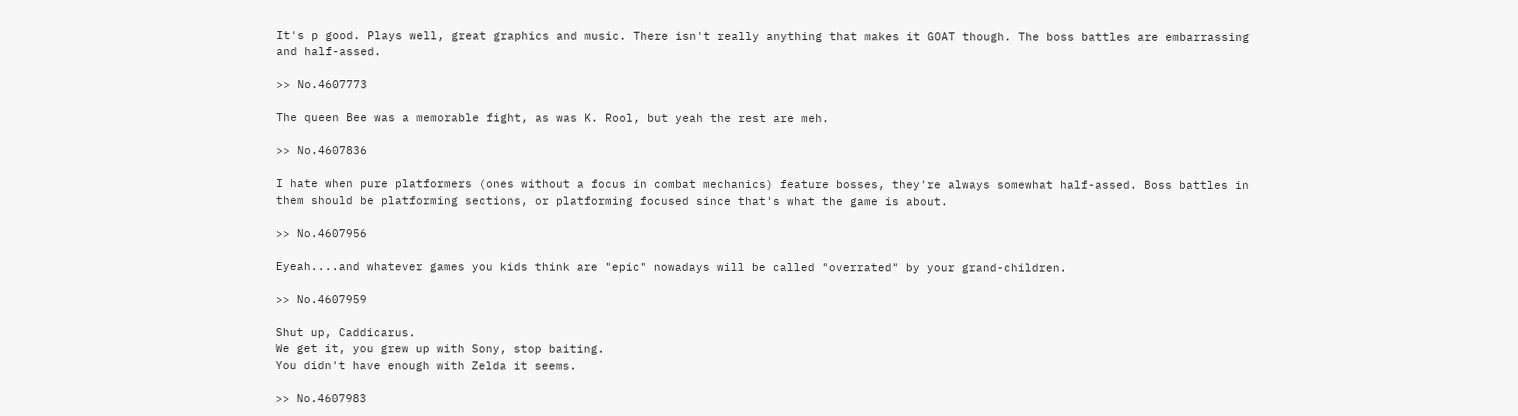It's p good. Plays well, great graphics and music. There isn't really anything that makes it GOAT though. The boss battles are embarrassing and half-assed.

>> No.4607773

The queen Bee was a memorable fight, as was K. Rool, but yeah the rest are meh.

>> No.4607836

I hate when pure platformers (ones without a focus in combat mechanics) feature bosses, they're always somewhat half-assed. Boss battles in them should be platforming sections, or platforming focused since that's what the game is about.

>> No.4607956

Eyeah....and whatever games you kids think are "epic" nowadays will be called "overrated" by your grand-children.

>> No.4607959

Shut up, Caddicarus.
We get it, you grew up with Sony, stop baiting.
You didn't have enough with Zelda it seems.

>> No.4607983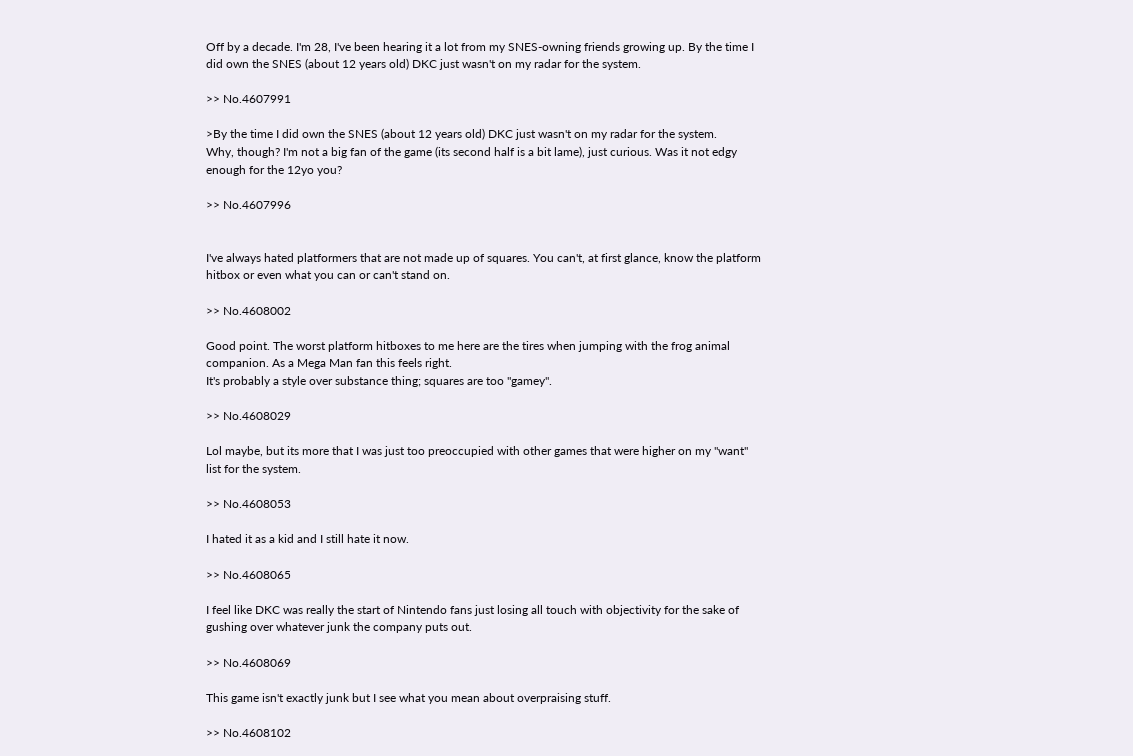Off by a decade. I'm 28, I've been hearing it a lot from my SNES-owning friends growing up. By the time I did own the SNES (about 12 years old) DKC just wasn't on my radar for the system.

>> No.4607991

>By the time I did own the SNES (about 12 years old) DKC just wasn't on my radar for the system.
Why, though? I'm not a big fan of the game (its second half is a bit lame), just curious. Was it not edgy enough for the 12yo you?

>> No.4607996


I've always hated platformers that are not made up of squares. You can't, at first glance, know the platform hitbox or even what you can or can't stand on.

>> No.4608002

Good point. The worst platform hitboxes to me here are the tires when jumping with the frog animal companion. As a Mega Man fan this feels right.
It's probably a style over substance thing; squares are too "gamey".

>> No.4608029

Lol maybe, but its more that I was just too preoccupied with other games that were higher on my "want" list for the system.

>> No.4608053

I hated it as a kid and I still hate it now.

>> No.4608065

I feel like DKC was really the start of Nintendo fans just losing all touch with objectivity for the sake of gushing over whatever junk the company puts out.

>> No.4608069

This game isn't exactly junk but I see what you mean about overpraising stuff.

>> No.4608102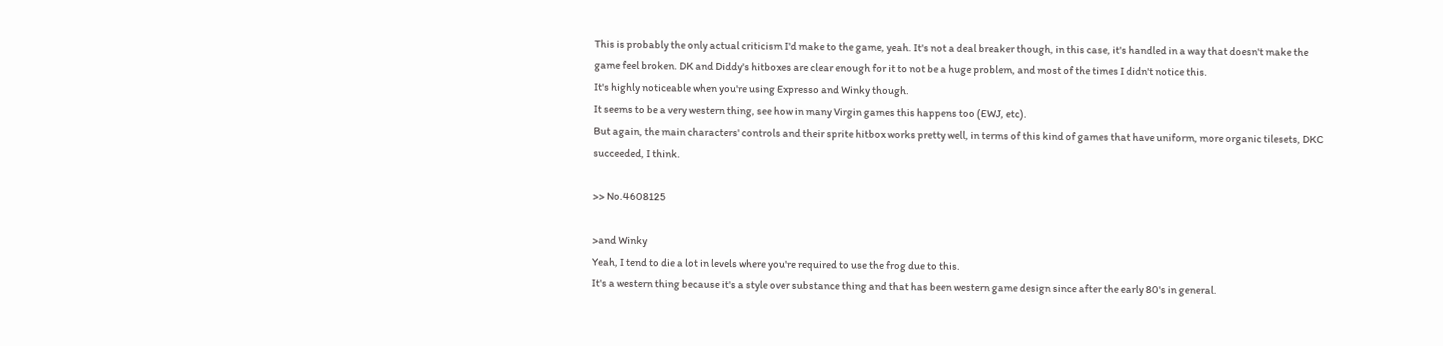This is probably the only actual criticism I'd make to the game, yeah. It's not a deal breaker though, in this case, it's handled in a way that doesn't make the game feel broken. DK and Diddy's hitboxes are clear enough for it to not be a huge problem, and most of the times I didn't notice this.
It's highly noticeable when you're using Expresso and Winky though.
It seems to be a very western thing, see how in many Virgin games this happens too (EWJ, etc).
But again, the main characters' controls and their sprite hitbox works pretty well, in terms of this kind of games that have uniform, more organic tilesets, DKC succeeded, I think.

>> No.4608125

>and Winky
Yeah, I tend to die a lot in levels where you're required to use the frog due to this.
It's a western thing because it's a style over substance thing and that has been western game design since after the early 80's in general.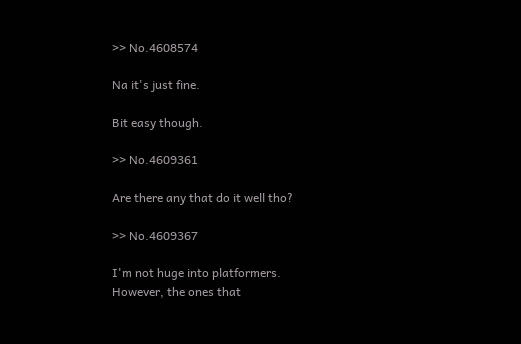>> No.4608574

Na it's just fine.

Bit easy though.

>> No.4609361

Are there any that do it well tho?

>> No.4609367

I'm not huge into platformers.
However, the ones that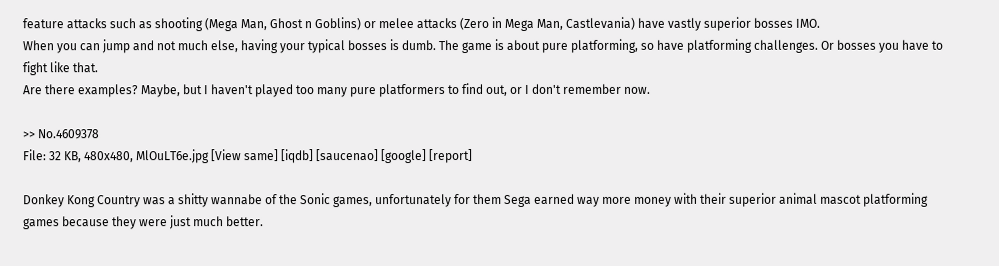feature attacks such as shooting (Mega Man, Ghost n Goblins) or melee attacks (Zero in Mega Man, Castlevania) have vastly superior bosses IMO.
When you can jump and not much else, having your typical bosses is dumb. The game is about pure platforming, so have platforming challenges. Or bosses you have to fight like that.
Are there examples? Maybe, but I haven't played too many pure platformers to find out, or I don't remember now.

>> No.4609378
File: 32 KB, 480x480, MlOuLT6e.jpg [View same] [iqdb] [saucenao] [google] [report]

Donkey Kong Country was a shitty wannabe of the Sonic games, unfortunately for them Sega earned way more money with their superior animal mascot platforming games because they were just much better.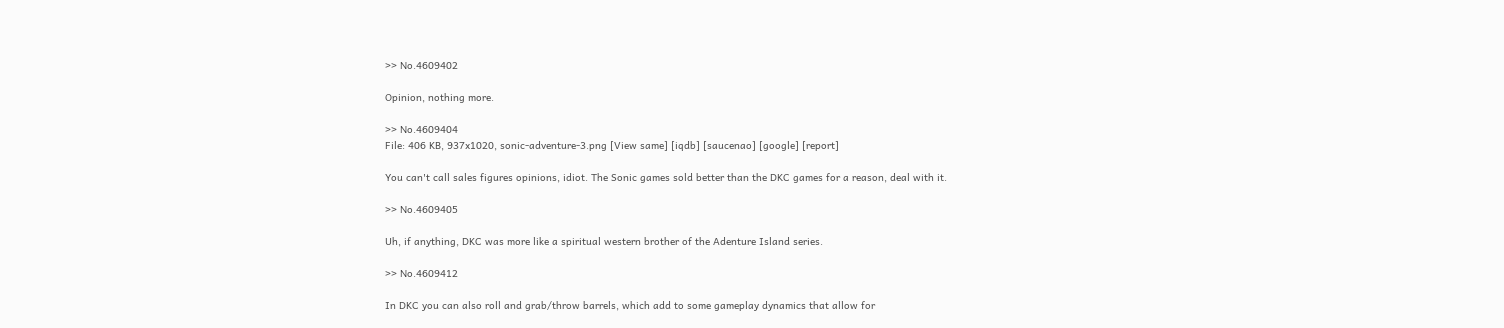>> No.4609402

Opinion, nothing more.

>> No.4609404
File: 406 KB, 937x1020, sonic-adventure-3.png [View same] [iqdb] [saucenao] [google] [report]

You can't call sales figures opinions, idiot. The Sonic games sold better than the DKC games for a reason, deal with it.

>> No.4609405

Uh, if anything, DKC was more like a spiritual western brother of the Adenture Island series.

>> No.4609412

In DKC you can also roll and grab/throw barrels, which add to some gameplay dynamics that allow for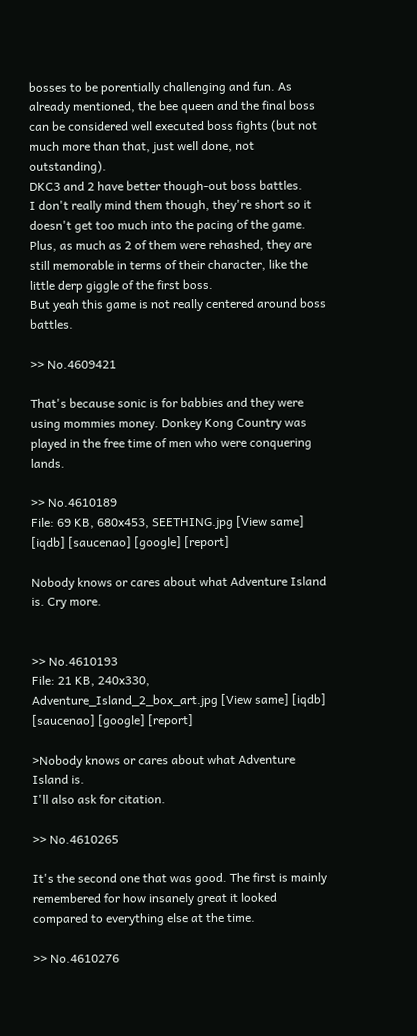bosses to be porentially challenging and fun. As already mentioned, the bee queen and the final boss can be considered well executed boss fights (but not much more than that, just well done, not outstanding).
DKC3 and 2 have better though-out boss battles.
I don't really mind them though, they're short so it doesn't get too much into the pacing of the game. Plus, as much as 2 of them were rehashed, they are still memorable in terms of their character, like the little derp giggle of the first boss.
But yeah this game is not really centered around boss battles.

>> No.4609421

That's because sonic is for babbies and they were using mommies money. Donkey Kong Country was played in the free time of men who were conquering lands.

>> No.4610189
File: 69 KB, 680x453, SEETHING.jpg [View same] [iqdb] [saucenao] [google] [report]

Nobody knows or cares about what Adventure Island is. Cry more.


>> No.4610193
File: 21 KB, 240x330, Adventure_Island_2_box_art.jpg [View same] [iqdb] [saucenao] [google] [report]

>Nobody knows or cares about what Adventure Island is.
I'll also ask for citation.

>> No.4610265

It's the second one that was good. The first is mainly remembered for how insanely great it looked compared to everything else at the time.

>> No.4610276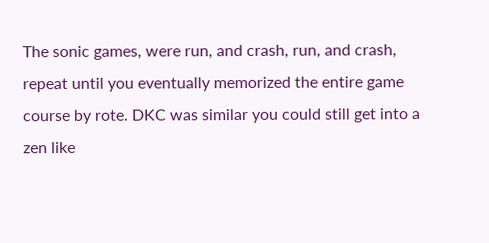The sonic games, were run, and crash, run, and crash, repeat until you eventually memorized the entire game course by rote. DKC was similar you could still get into a zen like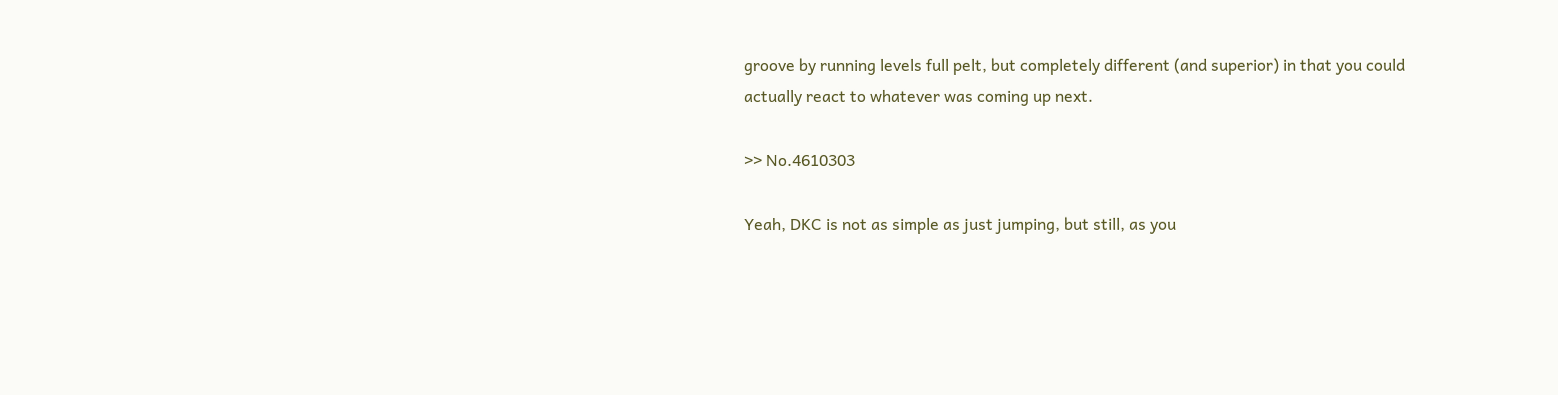groove by running levels full pelt, but completely different (and superior) in that you could actually react to whatever was coming up next.

>> No.4610303

Yeah, DKC is not as simple as just jumping, but still, as you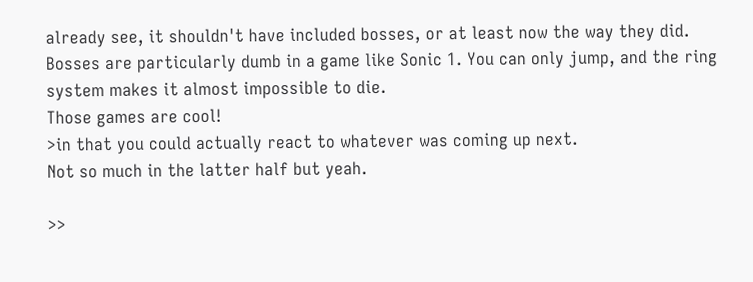already see, it shouldn't have included bosses, or at least now the way they did.
Bosses are particularly dumb in a game like Sonic 1. You can only jump, and the ring system makes it almost impossible to die.
Those games are cool!
>in that you could actually react to whatever was coming up next.
Not so much in the latter half but yeah.

>>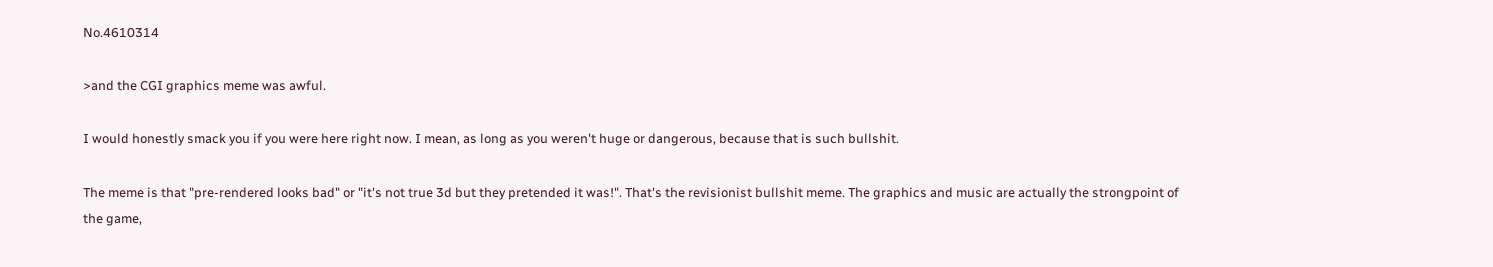No.4610314

>and the CGI graphics meme was awful.

I would honestly smack you if you were here right now. I mean, as long as you weren't huge or dangerous, because that is such bullshit.

The meme is that "pre-rendered looks bad" or "it's not true 3d but they pretended it was!". That's the revisionist bullshit meme. The graphics and music are actually the strongpoint of the game,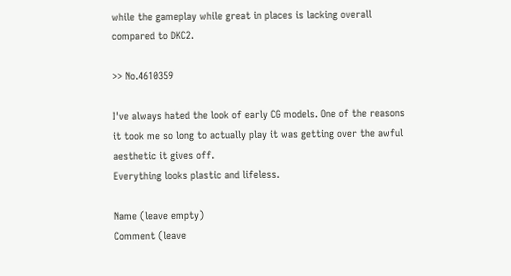while the gameplay while great in places is lacking overall compared to DKC2.

>> No.4610359

I've always hated the look of early CG models. One of the reasons it took me so long to actually play it was getting over the awful aesthetic it gives off.
Everything looks plastic and lifeless.

Name (leave empty)
Comment (leave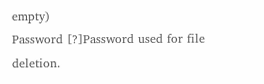empty)
Password [?]Password used for file deletion.